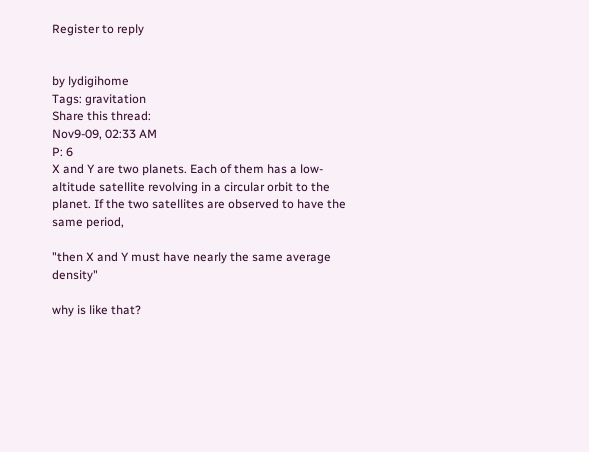Register to reply


by lydigihome
Tags: gravitation
Share this thread:
Nov9-09, 02:33 AM
P: 6
X and Y are two planets. Each of them has a low-altitude satellite revolving in a circular orbit to the planet. If the two satellites are observed to have the same period,

"then X and Y must have nearly the same average density"

why is like that?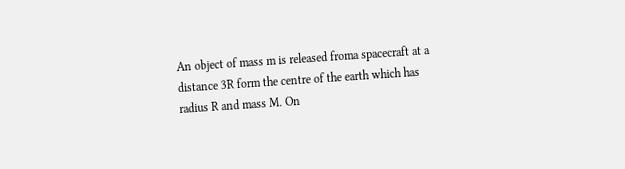An object of mass m is released froma spacecraft at a distance 3R form the centre of the earth which has radius R and mass M. On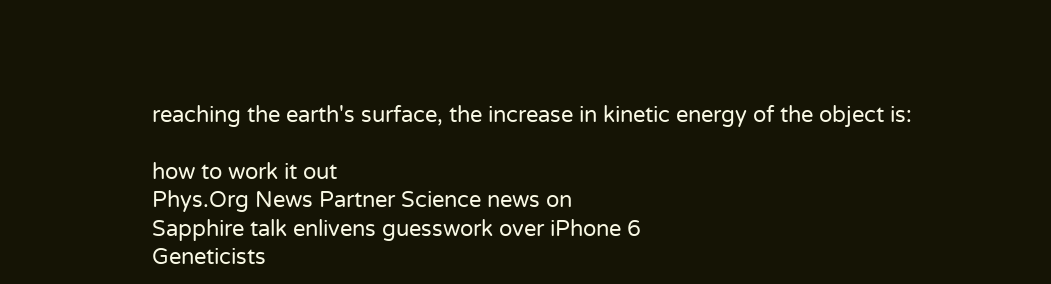reaching the earth's surface, the increase in kinetic energy of the object is:

how to work it out
Phys.Org News Partner Science news on
Sapphire talk enlivens guesswork over iPhone 6
Geneticists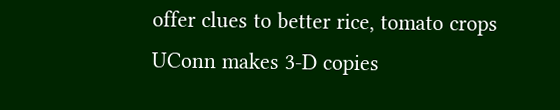offer clues to better rice, tomato crops
UConn makes 3-D copies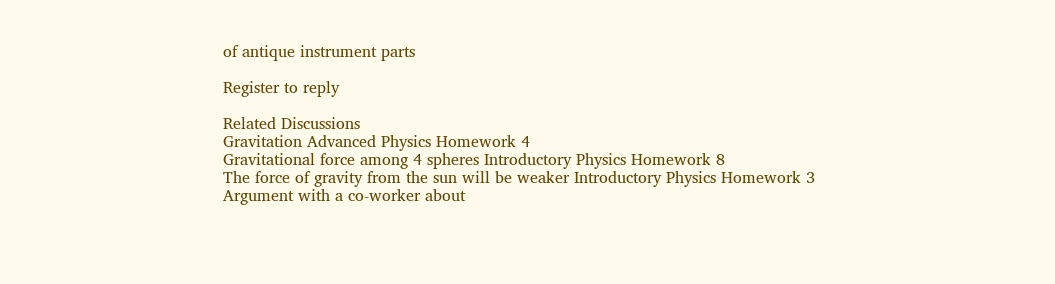of antique instrument parts

Register to reply

Related Discussions
Gravitation Advanced Physics Homework 4
Gravitational force among 4 spheres Introductory Physics Homework 8
The force of gravity from the sun will be weaker Introductory Physics Homework 3
Argument with a co-worker about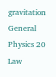gravitation General Physics 20
Law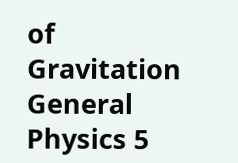of Gravitation General Physics 5